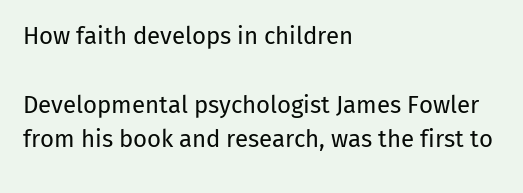How faith develops in children

Developmental psychologist James Fowler from his book and research, was the first to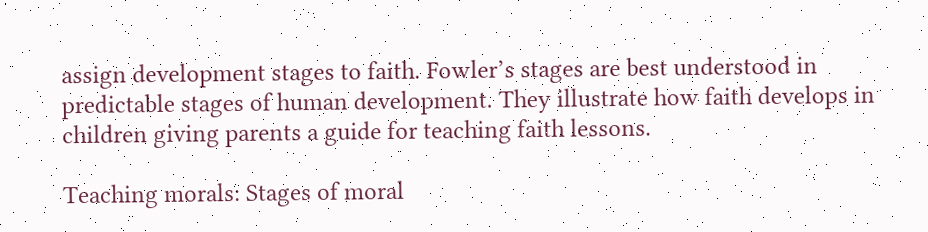assign development stages to faith. Fowler’s stages are best understood in predictable stages of human development. They illustrate how faith develops in children giving parents a guide for teaching faith lessons.

Teaching morals: Stages of moral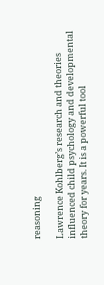reasoning

Lawrence Kohlberg’s research and theories influenced child psychology and developmental theory for years. It is a powerful tool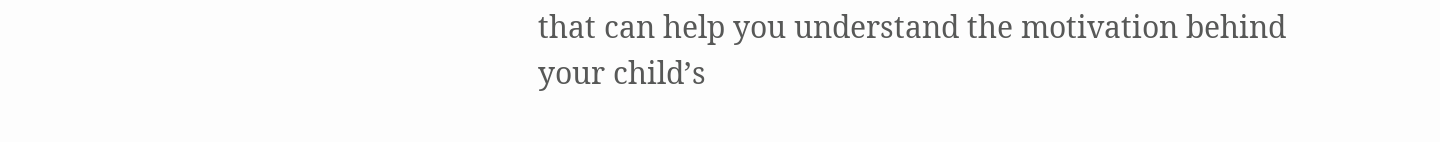that can help you understand the motivation behind your child’s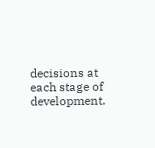decisions at each stage of development.